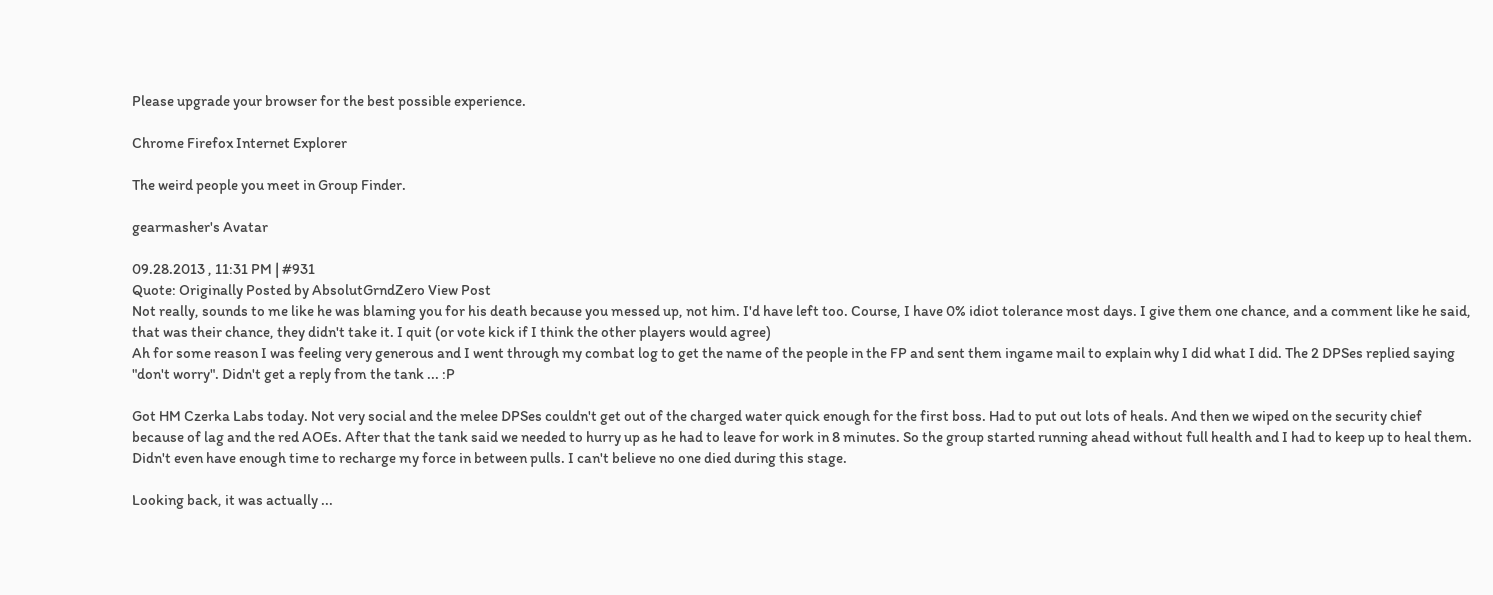Please upgrade your browser for the best possible experience.

Chrome Firefox Internet Explorer

The weird people you meet in Group Finder.

gearmasher's Avatar

09.28.2013 , 11:31 PM | #931
Quote: Originally Posted by AbsolutGrndZero View Post
Not really, sounds to me like he was blaming you for his death because you messed up, not him. I'd have left too. Course, I have 0% idiot tolerance most days. I give them one chance, and a comment like he said, that was their chance, they didn't take it. I quit (or vote kick if I think the other players would agree)
Ah for some reason I was feeling very generous and I went through my combat log to get the name of the people in the FP and sent them ingame mail to explain why I did what I did. The 2 DPSes replied saying "don't worry". Didn't get a reply from the tank ... :P

Got HM Czerka Labs today. Not very social and the melee DPSes couldn't get out of the charged water quick enough for the first boss. Had to put out lots of heals. And then we wiped on the security chief because of lag and the red AOEs. After that the tank said we needed to hurry up as he had to leave for work in 8 minutes. So the group started running ahead without full health and I had to keep up to heal them. Didn't even have enough time to recharge my force in between pulls. I can't believe no one died during this stage.

Looking back, it was actually ...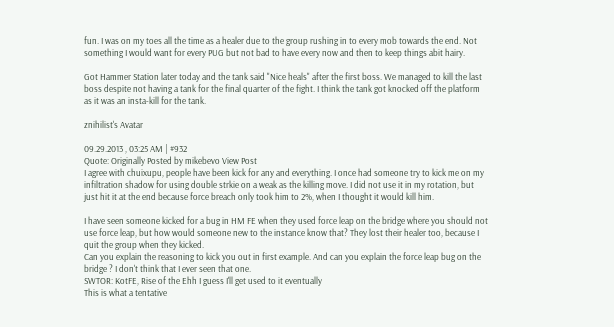fun. I was on my toes all the time as a healer due to the group rushing in to every mob towards the end. Not something I would want for every PUG but not bad to have every now and then to keep things abit hairy.

Got Hammer Station later today and the tank said "Nice heals" after the first boss. We managed to kill the last boss despite not having a tank for the final quarter of the fight. I think the tank got knocked off the platform as it was an insta-kill for the tank.

znihilist's Avatar

09.29.2013 , 03:25 AM | #932
Quote: Originally Posted by mikebevo View Post
I agree with chuixupu, people have been kick for any and everything. I once had someone try to kick me on my infiltration shadow for using double strkie on a weak as the killing move. I did not use it in my rotation, but just hit it at the end because force breach only took him to 2%, when I thought it would kill him.

I have seen someone kicked for a bug in HM FE when they used force leap on the bridge where you should not use force leap, but how would someone new to the instance know that? They lost their healer too, because I quit the group when they kicked.
Can you explain the reasoning to kick you out in first example. And can you explain the force leap bug on the bridge ? I don't think that I ever seen that one.
SWTOR: KotFE, Rise of the Ehh I guess I'll get used to it eventually
This is what a tentative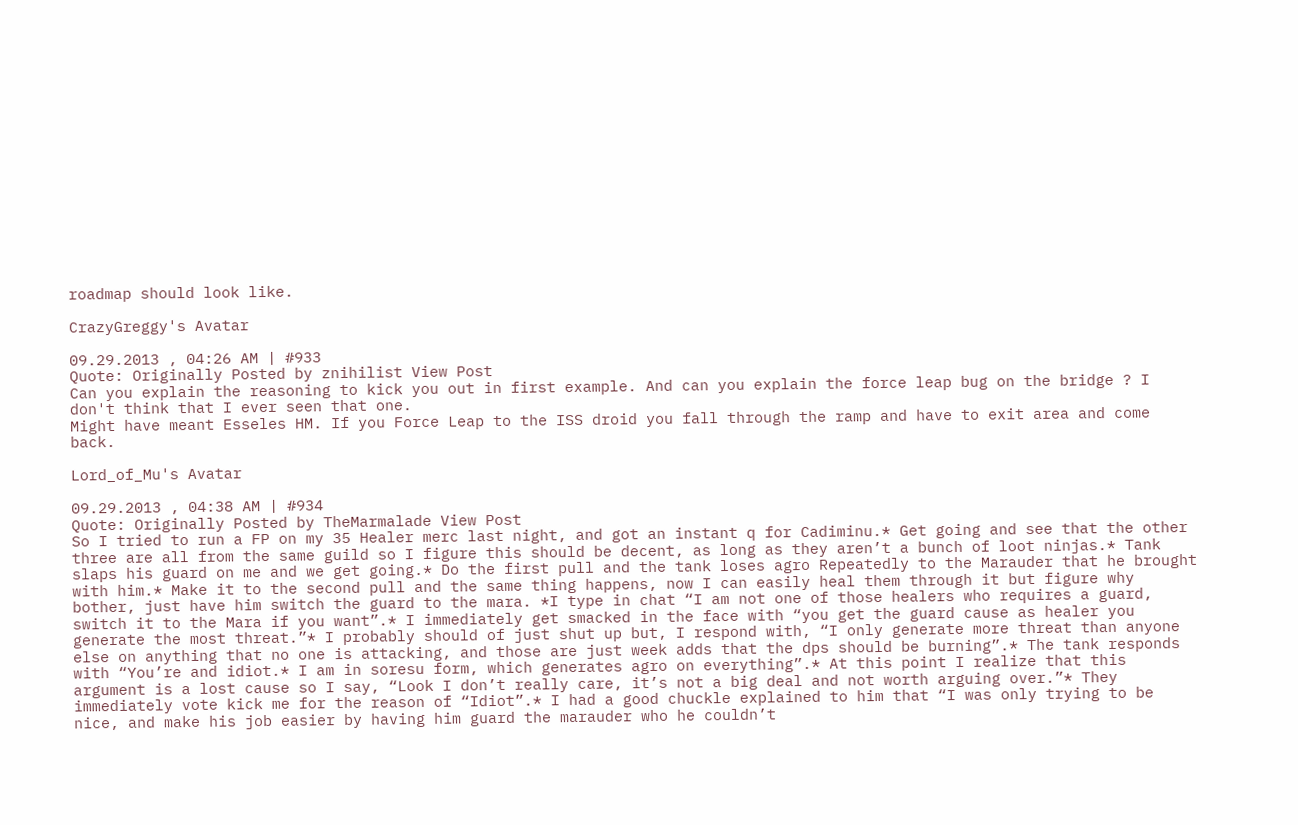roadmap should look like.

CrazyGreggy's Avatar

09.29.2013 , 04:26 AM | #933
Quote: Originally Posted by znihilist View Post
Can you explain the reasoning to kick you out in first example. And can you explain the force leap bug on the bridge ? I don't think that I ever seen that one.
Might have meant Esseles HM. If you Force Leap to the ISS droid you fall through the ramp and have to exit area and come back.

Lord_of_Mu's Avatar

09.29.2013 , 04:38 AM | #934
Quote: Originally Posted by TheMarmalade View Post
So I tried to run a FP on my 35 Healer merc last night, and got an instant q for Cadiminu.* Get going and see that the other three are all from the same guild so I figure this should be decent, as long as they aren’t a bunch of loot ninjas.* Tank slaps his guard on me and we get going.* Do the first pull and the tank loses agro Repeatedly to the Marauder that he brought with him.* Make it to the second pull and the same thing happens, now I can easily heal them through it but figure why bother, just have him switch the guard to the mara. *I type in chat “I am not one of those healers who requires a guard, switch it to the Mara if you want”.* I immediately get smacked in the face with “you get the guard cause as healer you generate the most threat.”* I probably should of just shut up but, I respond with, “I only generate more threat than anyone else on anything that no one is attacking, and those are just week adds that the dps should be burning”.* The tank responds with “You’re and idiot.* I am in soresu form, which generates agro on everything”.* At this point I realize that this argument is a lost cause so I say, “Look I don’t really care, it’s not a big deal and not worth arguing over.”* They immediately vote kick me for the reason of “Idiot”.* I had a good chuckle explained to him that “I was only trying to be nice, and make his job easier by having him guard the marauder who he couldn’t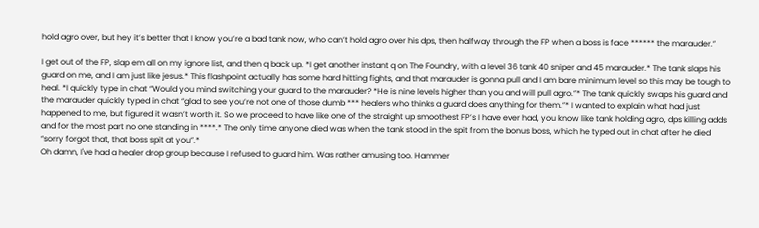hold agro over, but hey it’s better that I know you’re a bad tank now, who can’t hold agro over his dps, then halfway through the FP when a boss is face ****** the marauder.”

I get out of the FP, slap em all on my ignore list, and then q back up. *I get another instant q on The Foundry, with a level 36 tank 40 sniper and 45 marauder.* The tank slaps his guard on me, and I am just like jesus.* This flashpoint actually has some hard hitting fights, and that marauder is gonna pull and I am bare minimum level so this may be tough to heal. *I quickly type in chat “Would you mind switching your guard to the marauder? *He is nine levels higher than you and will pull agro.”* The tank quickly swaps his guard and the marauder quickly typed in chat “glad to see you’re not one of those dumb *** healers who thinks a guard does anything for them.”* I wanted to explain what had just happened to me, but figured it wasn’t worth it. So we proceed to have like one of the straight up smoothest FP’s I have ever had, you know like tank holding agro, dps killing adds and for the most part no one standing in ****.* The only time anyone died was when the tank stood in the spit from the bonus boss, which he typed out in chat after he died “sorry forgot that, that boss spit at you”.*
Oh damn, I've had a healer drop group because I refused to guard him. Was rather amusing too. Hammer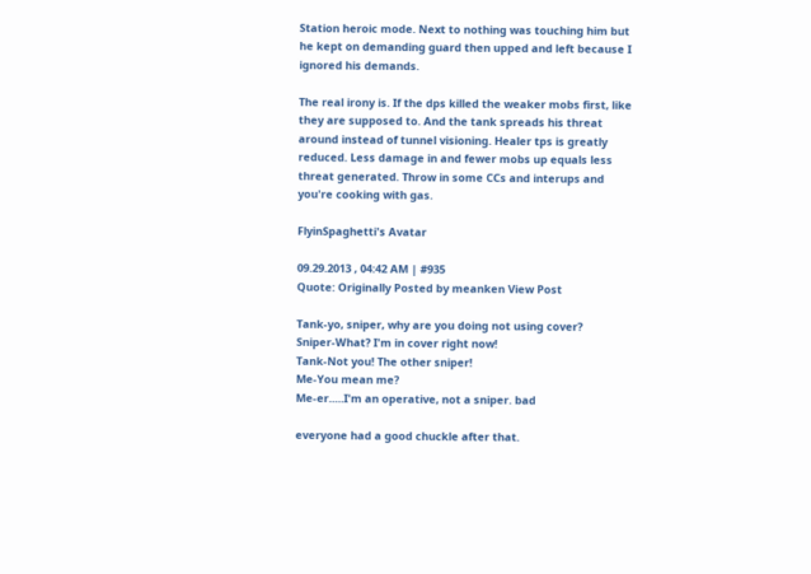Station heroic mode. Next to nothing was touching him but he kept on demanding guard then upped and left because I ignored his demands.

The real irony is. If the dps killed the weaker mobs first, like they are supposed to. And the tank spreads his threat around instead of tunnel visioning. Healer tps is greatly reduced. Less damage in and fewer mobs up equals less threat generated. Throw in some CCs and interups and you're cooking with gas.

FlyinSpaghetti's Avatar

09.29.2013 , 04:42 AM | #935
Quote: Originally Posted by meanken View Post

Tank-yo, sniper, why are you doing not using cover?
Sniper-What? I'm in cover right now!
Tank-Not you! The other sniper!
Me-You mean me?
Me-er.....I'm an operative, not a sniper. bad

everyone had a good chuckle after that.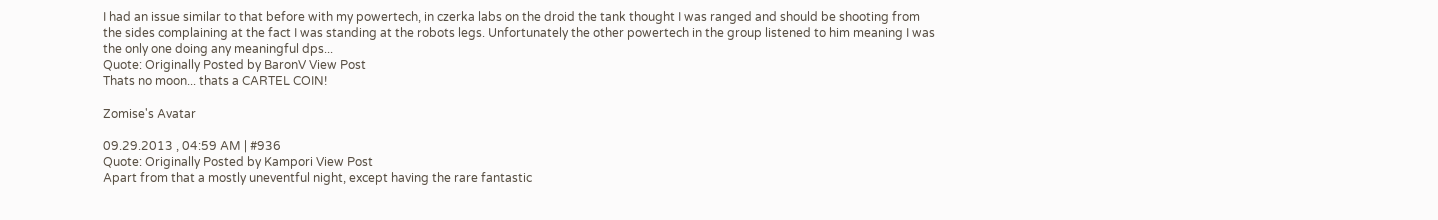I had an issue similar to that before with my powertech, in czerka labs on the droid the tank thought I was ranged and should be shooting from the sides complaining at the fact I was standing at the robots legs. Unfortunately the other powertech in the group listened to him meaning I was the only one doing any meaningful dps...
Quote: Originally Posted by BaronV View Post
Thats no moon... thats a CARTEL COIN!

Zomise's Avatar

09.29.2013 , 04:59 AM | #936
Quote: Originally Posted by Kampori View Post
Apart from that a mostly uneventful night, except having the rare fantastic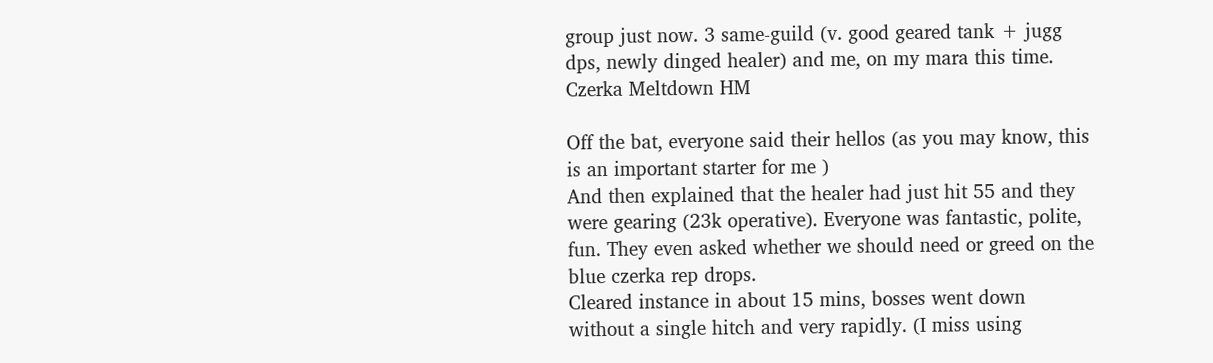group just now. 3 same-guild (v. good geared tank + jugg dps, newly dinged healer) and me, on my mara this time. Czerka Meltdown HM

Off the bat, everyone said their hellos (as you may know, this is an important starter for me )
And then explained that the healer had just hit 55 and they were gearing (23k operative). Everyone was fantastic, polite, fun. They even asked whether we should need or greed on the blue czerka rep drops.
Cleared instance in about 15 mins, bosses went down without a single hitch and very rapidly. (I miss using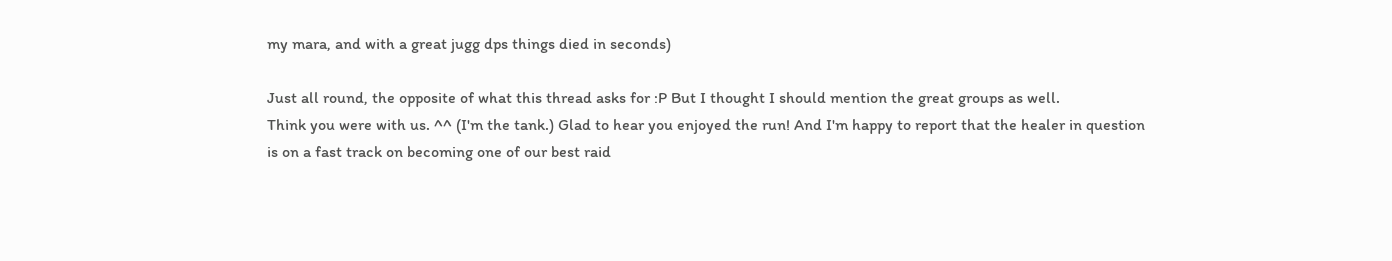my mara, and with a great jugg dps things died in seconds)

Just all round, the opposite of what this thread asks for :P But I thought I should mention the great groups as well.
Think you were with us. ^^ (I'm the tank.) Glad to hear you enjoyed the run! And I'm happy to report that the healer in question is on a fast track on becoming one of our best raid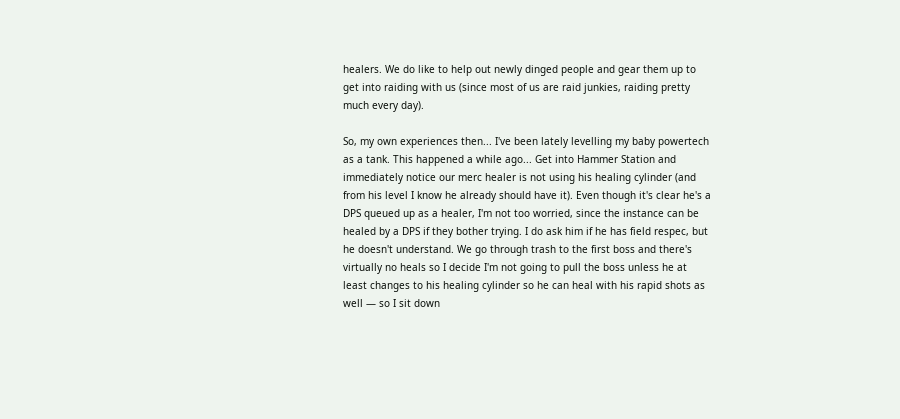healers. We do like to help out newly dinged people and gear them up to get into raiding with us (since most of us are raid junkies, raiding pretty much every day).

So, my own experiences then... I've been lately levelling my baby powertech as a tank. This happened a while ago... Get into Hammer Station and immediately notice our merc healer is not using his healing cylinder (and from his level I know he already should have it). Even though it's clear he's a DPS queued up as a healer, I'm not too worried, since the instance can be healed by a DPS if they bother trying. I do ask him if he has field respec, but he doesn't understand. We go through trash to the first boss and there's virtually no heals so I decide I'm not going to pull the boss unless he at least changes to his healing cylinder so he can heal with his rapid shots as well — so I sit down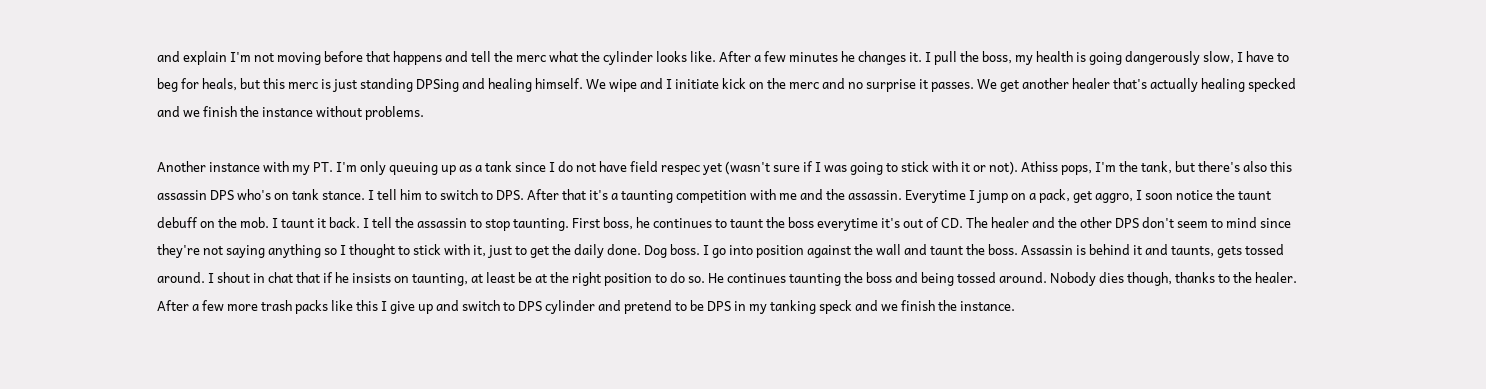and explain I'm not moving before that happens and tell the merc what the cylinder looks like. After a few minutes he changes it. I pull the boss, my health is going dangerously slow, I have to beg for heals, but this merc is just standing DPSing and healing himself. We wipe and I initiate kick on the merc and no surprise it passes. We get another healer that's actually healing specked and we finish the instance without problems.

Another instance with my PT. I'm only queuing up as a tank since I do not have field respec yet (wasn't sure if I was going to stick with it or not). Athiss pops, I'm the tank, but there's also this assassin DPS who's on tank stance. I tell him to switch to DPS. After that it's a taunting competition with me and the assassin. Everytime I jump on a pack, get aggro, I soon notice the taunt debuff on the mob. I taunt it back. I tell the assassin to stop taunting. First boss, he continues to taunt the boss everytime it's out of CD. The healer and the other DPS don't seem to mind since they're not saying anything so I thought to stick with it, just to get the daily done. Dog boss. I go into position against the wall and taunt the boss. Assassin is behind it and taunts, gets tossed around. I shout in chat that if he insists on taunting, at least be at the right position to do so. He continues taunting the boss and being tossed around. Nobody dies though, thanks to the healer. After a few more trash packs like this I give up and switch to DPS cylinder and pretend to be DPS in my tanking speck and we finish the instance.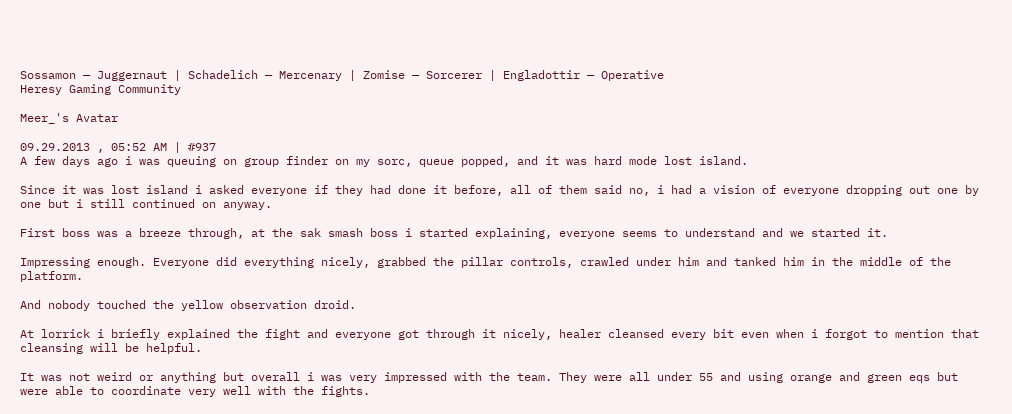Sossamon — Juggernaut | Schadelich — Mercenary | Zomise — Sorcerer | Engladottir — Operative
Heresy Gaming Community

Meer_'s Avatar

09.29.2013 , 05:52 AM | #937
A few days ago i was queuing on group finder on my sorc, queue popped, and it was hard mode lost island.

Since it was lost island i asked everyone if they had done it before, all of them said no, i had a vision of everyone dropping out one by one but i still continued on anyway.

First boss was a breeze through, at the sak smash boss i started explaining, everyone seems to understand and we started it.

Impressing enough. Everyone did everything nicely, grabbed the pillar controls, crawled under him and tanked him in the middle of the platform.

And nobody touched the yellow observation droid.

At lorrick i briefly explained the fight and everyone got through it nicely, healer cleansed every bit even when i forgot to mention that cleansing will be helpful.

It was not weird or anything but overall i was very impressed with the team. They were all under 55 and using orange and green eqs but were able to coordinate very well with the fights.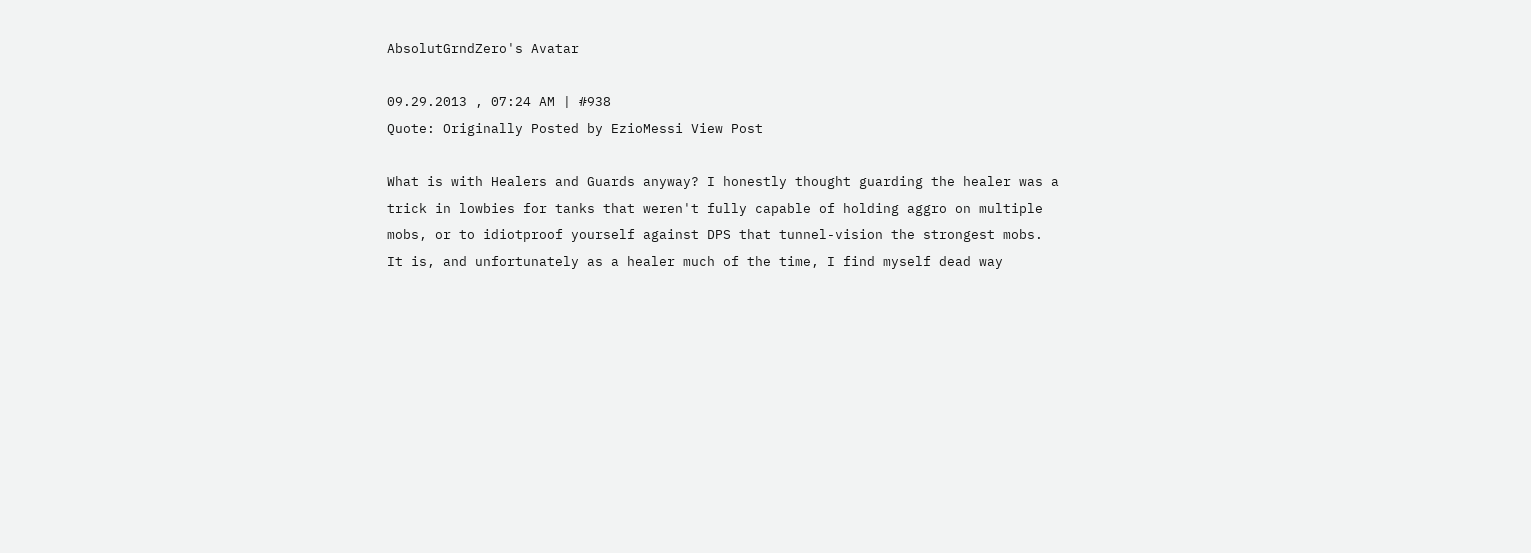AbsolutGrndZero's Avatar

09.29.2013 , 07:24 AM | #938
Quote: Originally Posted by EzioMessi View Post

What is with Healers and Guards anyway? I honestly thought guarding the healer was a trick in lowbies for tanks that weren't fully capable of holding aggro on multiple mobs, or to idiotproof yourself against DPS that tunnel-vision the strongest mobs.
It is, and unfortunately as a healer much of the time, I find myself dead way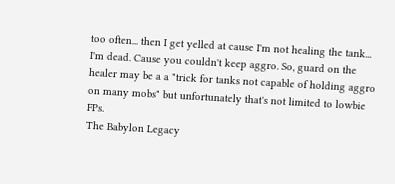too often... then I get yelled at cause I'm not healing the tank... I'm dead. Cause you couldn't keep aggro. So, guard on the healer may be a a "trick for tanks not capable of holding aggro on many mobs" but unfortunately that's not limited to lowbie FPs.
The Babylon Legacy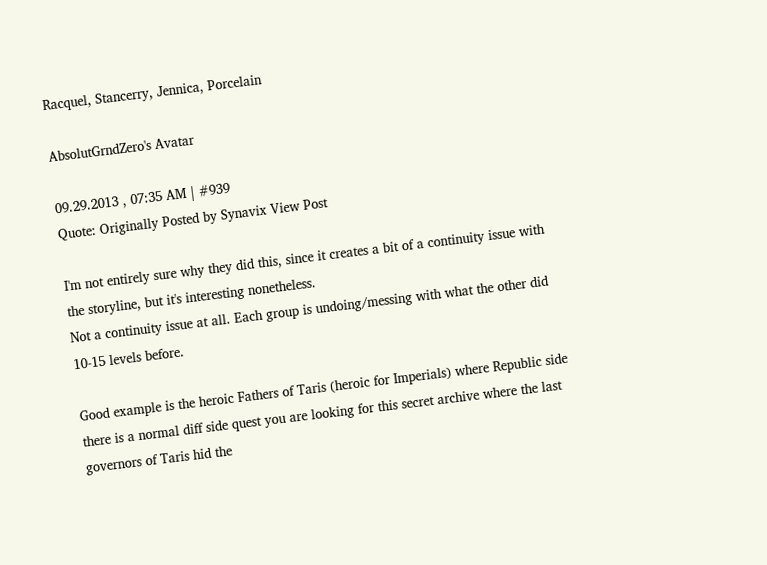Racquel, Stancerry, Jennica, Porcelain

AbsolutGrndZero's Avatar

09.29.2013 , 07:35 AM | #939
Quote: Originally Posted by Synavix View Post

I'm not entirely sure why they did this, since it creates a bit of a continuity issue with the storyline, but it's interesting nonetheless.
Not a continuity issue at all. Each group is undoing/messing with what the other did 10-15 levels before.

Good example is the heroic Fathers of Taris (heroic for Imperials) where Republic side there is a normal diff side quest you are looking for this secret archive where the last governors of Taris hid the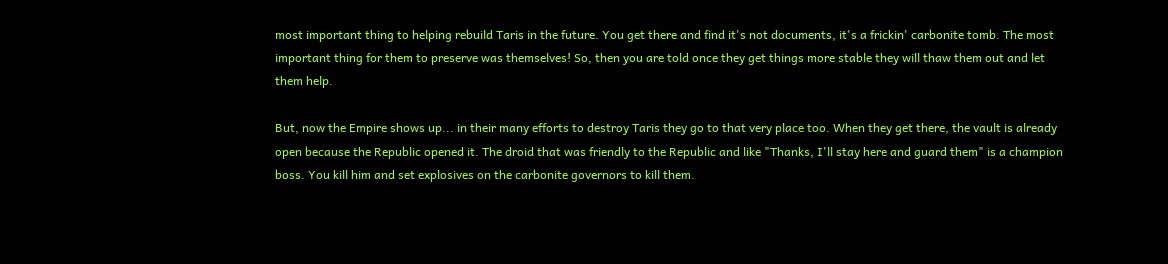most important thing to helping rebuild Taris in the future. You get there and find it's not documents, it's a frickin' carbonite tomb. The most important thing for them to preserve was themselves! So, then you are told once they get things more stable they will thaw them out and let them help.

But, now the Empire shows up... in their many efforts to destroy Taris they go to that very place too. When they get there, the vault is already open because the Republic opened it. The droid that was friendly to the Republic and like "Thanks, I'll stay here and guard them" is a champion boss. You kill him and set explosives on the carbonite governors to kill them.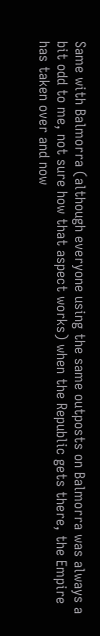Same with Balmorra (although everyone using the same outposts on Balmorra was always a bit odd to me, not sure how that aspect works) when the Republic gets there, the Empire has taken over and now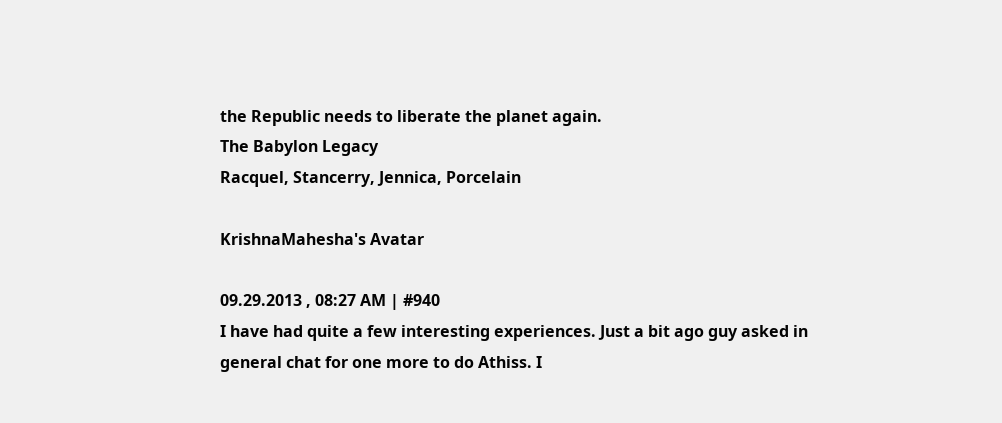the Republic needs to liberate the planet again.
The Babylon Legacy
Racquel, Stancerry, Jennica, Porcelain

KrishnaMahesha's Avatar

09.29.2013 , 08:27 AM | #940
I have had quite a few interesting experiences. Just a bit ago guy asked in general chat for one more to do Athiss. I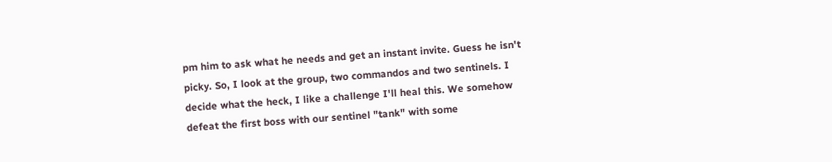pm him to ask what he needs and get an instant invite. Guess he isn't picky. So, I look at the group, two commandos and two sentinels. I decide what the heck, I like a challenge I'll heal this. We somehow defeat the first boss with our sentinel "tank" with some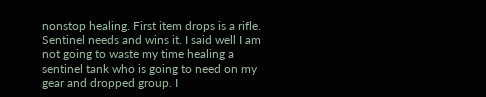nonstop healing. First item drops is a rifle. Sentinel needs and wins it. I said well I am not going to waste my time healing a sentinel tank who is going to need on my gear and dropped group. I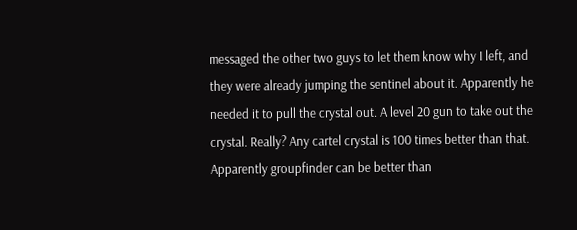messaged the other two guys to let them know why I left, and they were already jumping the sentinel about it. Apparently he needed it to pull the crystal out. A level 20 gun to take out the crystal. Really? Any cartel crystal is 100 times better than that. Apparently groupfinder can be better than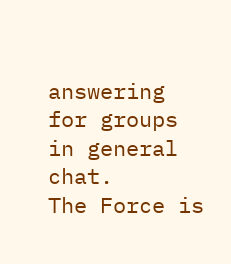answering for groups in general chat.
The Force is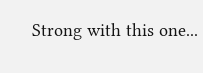Strong with this one...